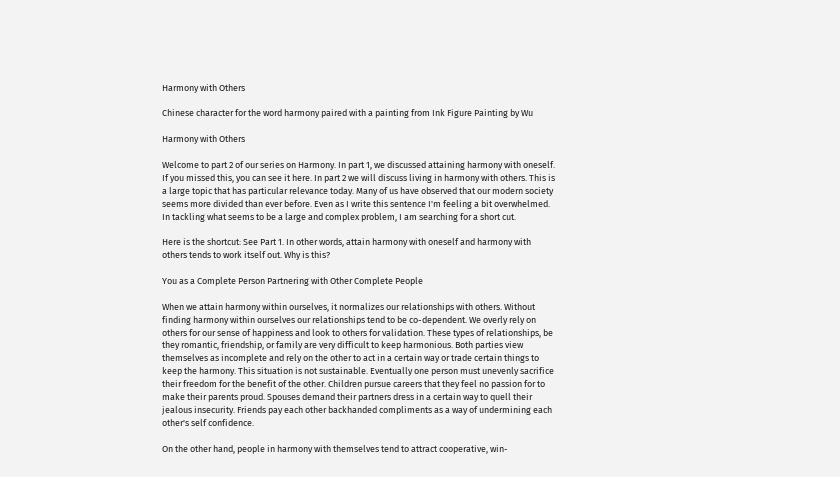Harmony with Others

Chinese character for the word harmony paired with a painting from Ink Figure Painting by Wu

Harmony with Others

Welcome to part 2 of our series on Harmony. In part 1, we discussed attaining harmony with oneself. If you missed this, you can see it here. In part 2 we will discuss living in harmony with others. This is a large topic that has particular relevance today. Many of us have observed that our modern society seems more divided than ever before. Even as I write this sentence I'm feeling a bit overwhelmed. In tackling what seems to be a large and complex problem, I am searching for a short cut.

Here is the shortcut: See Part 1. In other words, attain harmony with oneself and harmony with others tends to work itself out. Why is this?

You as a Complete Person Partnering with Other Complete People

When we attain harmony within ourselves, it normalizes our relationships with others. Without finding harmony within ourselves our relationships tend to be co-dependent. We overly rely on others for our sense of happiness and look to others for validation. These types of relationships, be they romantic, friendship, or family are very difficult to keep harmonious. Both parties view themselves as incomplete and rely on the other to act in a certain way or trade certain things to keep the harmony. This situation is not sustainable. Eventually one person must unevenly sacrifice their freedom for the benefit of the other. Children pursue careers that they feel no passion for to make their parents proud. Spouses demand their partners dress in a certain way to quell their jealous insecurity. Friends pay each other backhanded compliments as a way of undermining each other's self confidence.

On the other hand, people in harmony with themselves tend to attract cooperative, win-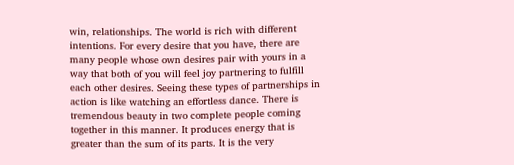win, relationships. The world is rich with different intentions. For every desire that you have, there are many people whose own desires pair with yours in a way that both of you will feel joy partnering to fulfill each other desires. Seeing these types of partnerships in action is like watching an effortless dance. There is tremendous beauty in two complete people coming together in this manner. It produces energy that is greater than the sum of its parts. It is the very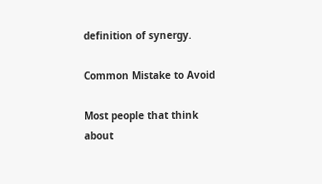definition of synergy.

Common Mistake to Avoid

Most people that think about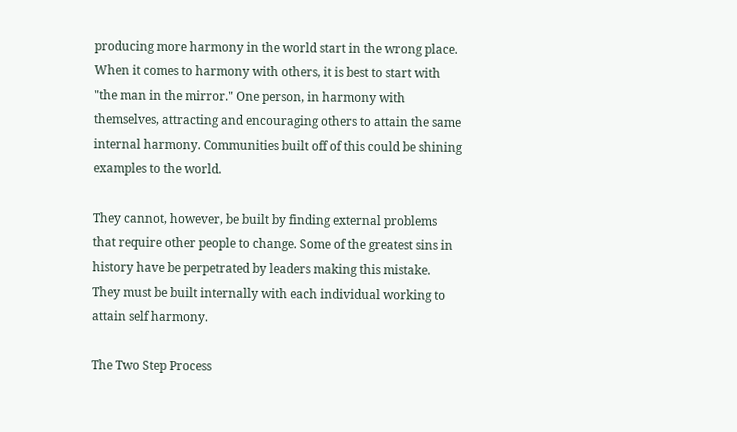producing more harmony in the world start in the wrong place. When it comes to harmony with others, it is best to start with "the man in the mirror." One person, in harmony with themselves, attracting and encouraging others to attain the same internal harmony. Communities built off of this could be shining examples to the world.

They cannot, however, be built by finding external problems that require other people to change. Some of the greatest sins in history have be perpetrated by leaders making this mistake. They must be built internally with each individual working to attain self harmony.

The Two Step Process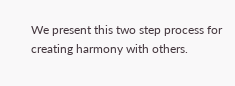We present this two step process for creating harmony with others.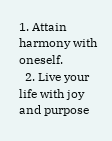1. Attain harmony with oneself.
  2. Live your life with joy and purpose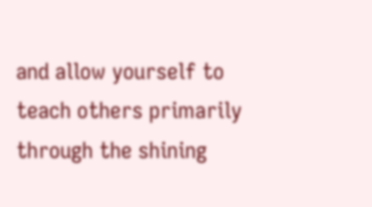and allow yourself to teach others primarily through the shining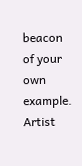beacon of your own example.
Artist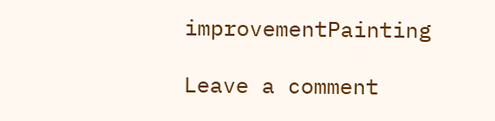improvementPainting

Leave a comment